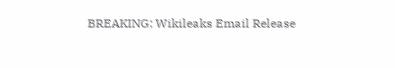BREAKING: Wikileaks Email Release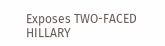Exposes TWO-FACED HILLARY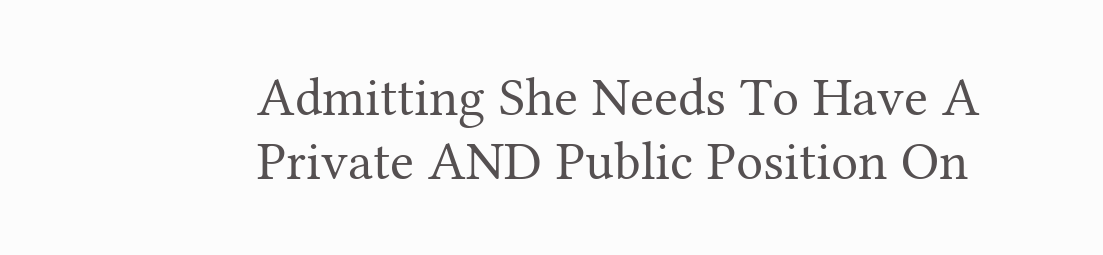Admitting She Needs To Have A Private AND Public Position On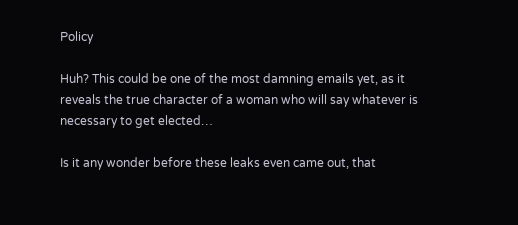Policy

Huh? This could be one of the most damning emails yet, as it reveals the true character of a woman who will say whatever is necessary to get elected…

Is it any wonder before these leaks even came out, that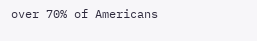over 70% of Americans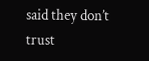said they don’t trust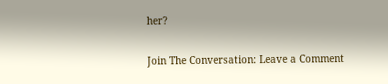her?

Join The Conversation: Leave a Comment